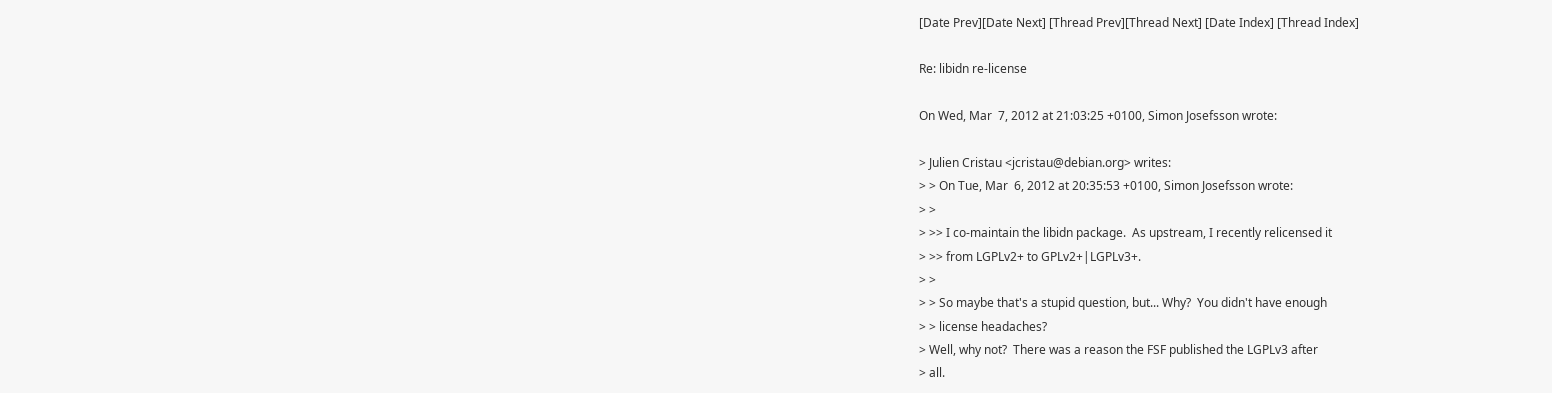[Date Prev][Date Next] [Thread Prev][Thread Next] [Date Index] [Thread Index]

Re: libidn re-license

On Wed, Mar  7, 2012 at 21:03:25 +0100, Simon Josefsson wrote:

> Julien Cristau <jcristau@debian.org> writes:
> > On Tue, Mar  6, 2012 at 20:35:53 +0100, Simon Josefsson wrote:
> >
> >> I co-maintain the libidn package.  As upstream, I recently relicensed it
> >> from LGPLv2+ to GPLv2+|LGPLv3+.
> >
> > So maybe that's a stupid question, but... Why?  You didn't have enough
> > license headaches?
> Well, why not?  There was a reason the FSF published the LGPLv3 after
> all.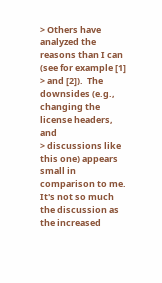> Others have analyzed the reasons than I can (see for example [1]
> and [2]).  The downsides (e.g., changing the license headers, and
> discussions like this one) appears small in comparison to me.
It's not so much the discussion as the increased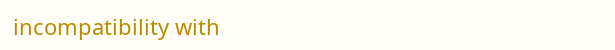incompatibility with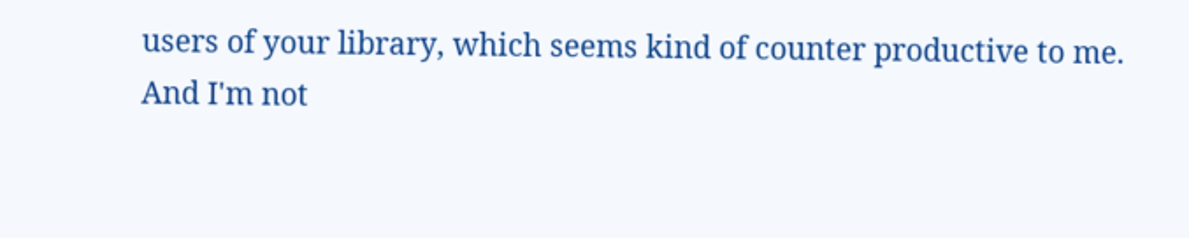users of your library, which seems kind of counter productive to me.
And I'm not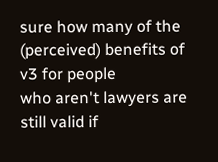sure how many of the (perceived) benefits of v3 for people
who aren't lawyers are still valid if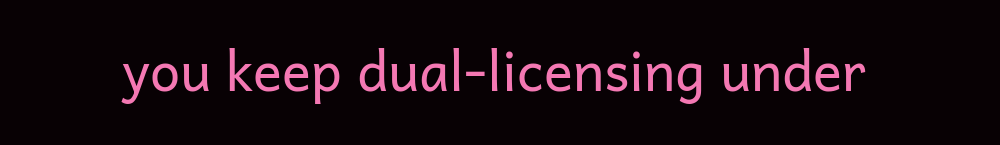you keep dual-licensing under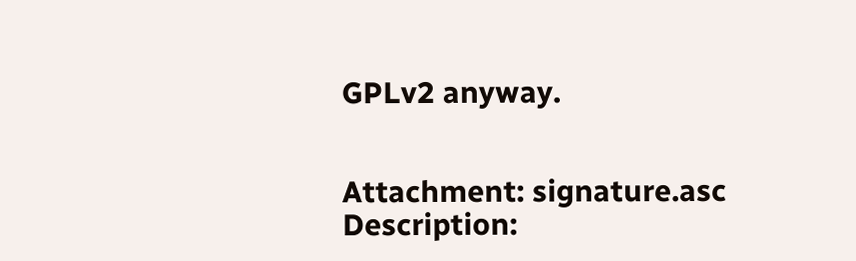GPLv2 anyway.


Attachment: signature.asc
Description: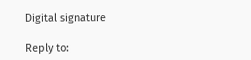Digital signature

Reply to: